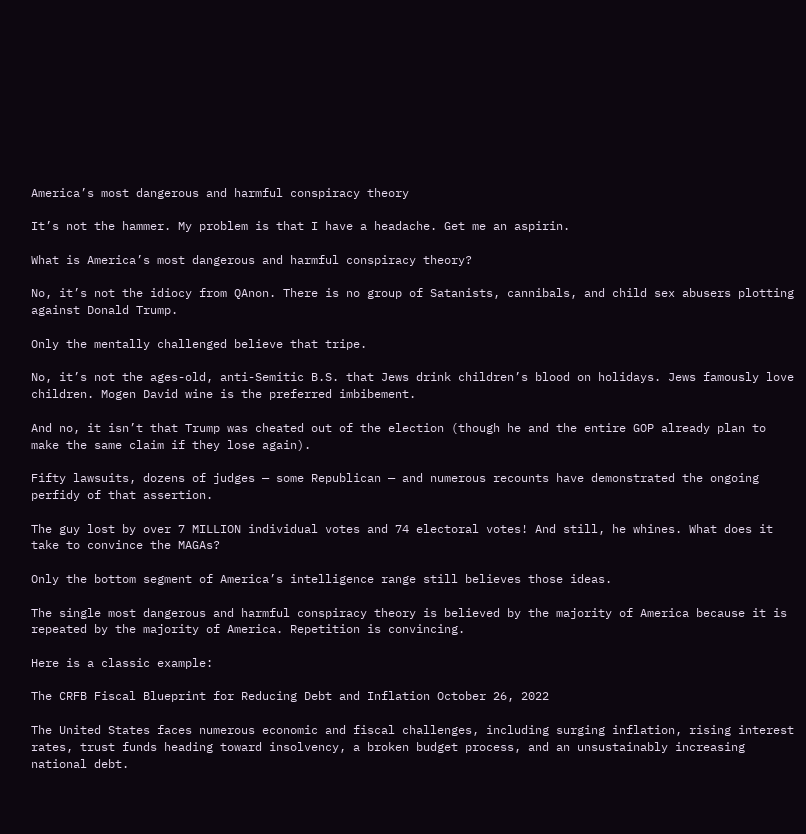America’s most dangerous and harmful conspiracy theory

It’s not the hammer. My problem is that I have a headache. Get me an aspirin.

What is America’s most dangerous and harmful conspiracy theory?

No, it’s not the idiocy from QAnon. There is no group of Satanists, cannibals, and child sex abusers plotting against Donald Trump.

Only the mentally challenged believe that tripe.

No, it’s not the ages-old, anti-Semitic B.S. that Jews drink children’s blood on holidays. Jews famously love children. Mogen David wine is the preferred imbibement.

And no, it isn’t that Trump was cheated out of the election (though he and the entire GOP already plan to make the same claim if they lose again).

Fifty lawsuits, dozens of judges — some Republican — and numerous recounts have demonstrated the ongoing perfidy of that assertion.

The guy lost by over 7 MILLION individual votes and 74 electoral votes! And still, he whines. What does it take to convince the MAGAs?

Only the bottom segment of America’s intelligence range still believes those ideas.

The single most dangerous and harmful conspiracy theory is believed by the majority of America because it is repeated by the majority of America. Repetition is convincing.

Here is a classic example:

The CRFB Fiscal Blueprint for Reducing Debt and Inflation October 26, 2022

The United States faces numerous economic and fiscal challenges, including surging inflation, rising interest rates, trust funds heading toward insolvency, a broken budget process, and an unsustainably increasing national debt.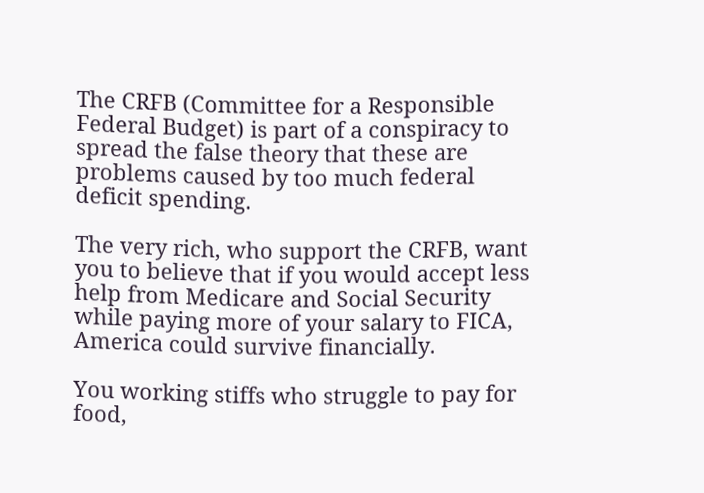The CRFB (Committee for a Responsible Federal Budget) is part of a conspiracy to spread the false theory that these are problems caused by too much federal deficit spending.

The very rich, who support the CRFB, want you to believe that if you would accept less help from Medicare and Social Security while paying more of your salary to FICA, America could survive financially.

You working stiffs who struggle to pay for food,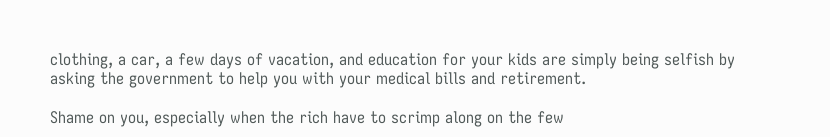clothing, a car, a few days of vacation, and education for your kids are simply being selfish by asking the government to help you with your medical bills and retirement.

Shame on you, especially when the rich have to scrimp along on the few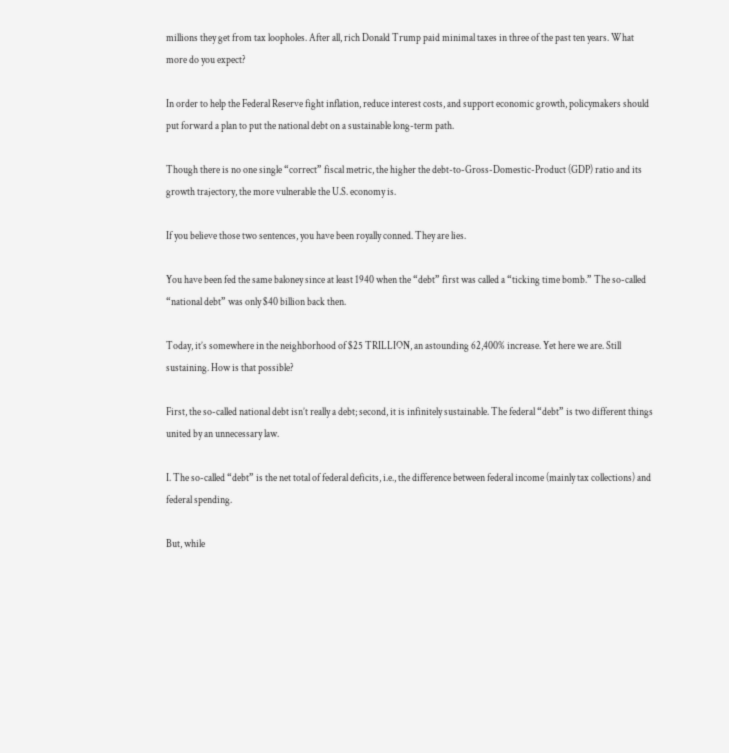millions they get from tax loopholes. After all, rich Donald Trump paid minimal taxes in three of the past ten years. What more do you expect?

In order to help the Federal Reserve fight inflation, reduce interest costs, and support economic growth, policymakers should put forward a plan to put the national debt on a sustainable long-term path.

Though there is no one single “correct” fiscal metric, the higher the debt-to-Gross-Domestic-Product (GDP) ratio and its growth trajectory, the more vulnerable the U.S. economy is.

If you believe those two sentences, you have been royally conned. They are lies.

You have been fed the same baloney since at least 1940 when the “debt” first was called a “ticking time bomb.” The so-called “national debt” was only $40 billion back then.

Today, it’s somewhere in the neighborhood of $25 TRILLION, an astounding 62,400% increase. Yet here we are. Still sustaining. How is that possible?

First, the so-called national debt isn’t really a debt; second, it is infinitely sustainable. The federal “debt” is two different things united by an unnecessary law.

I. The so-called “debt” is the net total of federal deficits, i.e., the difference between federal income (mainly tax collections) and federal spending.

But, while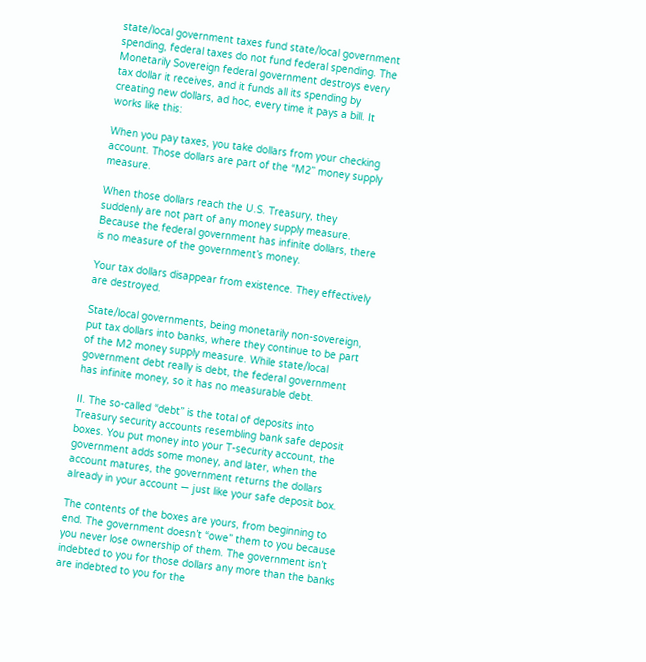state/local government taxes fund state/local government spending, federal taxes do not fund federal spending. The Monetarily Sovereign federal government destroys every tax dollar it receives, and it funds all its spending by creating new dollars, ad hoc, every time it pays a bill. It works like this:

When you pay taxes, you take dollars from your checking account. Those dollars are part of the “M2” money supply measure.

When those dollars reach the U.S. Treasury, they suddenly are not part of any money supply measure. Because the federal government has infinite dollars, there is no measure of the government’s money.

Your tax dollars disappear from existence. They effectively are destroyed.

State/local governments, being monetarily non-sovereign, put tax dollars into banks, where they continue to be part of the M2 money supply measure. While state/local government debt really is debt, the federal government has infinite money, so it has no measurable debt.

II. The so-called “debt” is the total of deposits into Treasury security accounts resembling bank safe deposit boxes. You put money into your T-security account, the government adds some money, and later, when the account matures, the government returns the dollars already in your account — just like your safe deposit box.

The contents of the boxes are yours, from beginning to end. The government doesn’t “owe” them to you because you never lose ownership of them. The government isn’t indebted to you for those dollars any more than the banks are indebted to you for the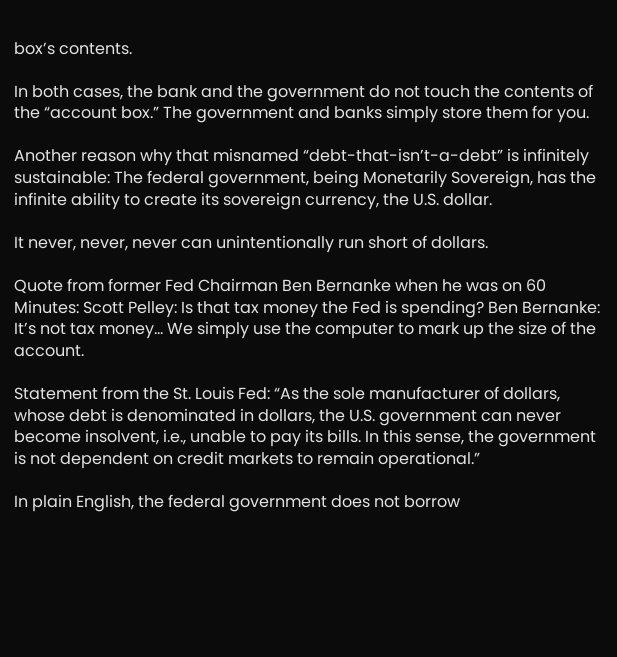box’s contents.

In both cases, the bank and the government do not touch the contents of the “account box.” The government and banks simply store them for you.

Another reason why that misnamed “debt-that-isn’t-a-debt” is infinitely sustainable: The federal government, being Monetarily Sovereign, has the infinite ability to create its sovereign currency, the U.S. dollar.

It never, never, never can unintentionally run short of dollars.

Quote from former Fed Chairman Ben Bernanke when he was on 60 Minutes: Scott Pelley: Is that tax money the Fed is spending? Ben Bernanke: It’s not tax money… We simply use the computer to mark up the size of the account.

Statement from the St. Louis Fed: “As the sole manufacturer of dollars, whose debt is denominated in dollars, the U.S. government can never become insolvent, i.e., unable to pay its bills. In this sense, the government is not dependent on credit markets to remain operational.”

In plain English, the federal government does not borrow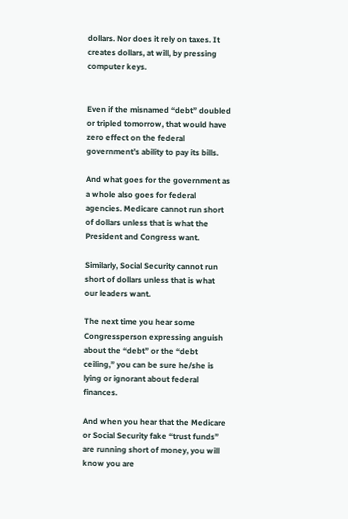dollars. Nor does it rely on taxes. It creates dollars, at will, by pressing computer keys.


Even if the misnamed “debt” doubled or tripled tomorrow, that would have zero effect on the federal government’s ability to pay its bills.

And what goes for the government as a whole also goes for federal agencies. Medicare cannot run short of dollars unless that is what the President and Congress want.

Similarly, Social Security cannot run short of dollars unless that is what our leaders want.

The next time you hear some Congressperson expressing anguish about the “debt” or the “debt ceiling,” you can be sure he/she is lying or ignorant about federal finances.

And when you hear that the Medicare or Social Security fake “trust funds” are running short of money, you will know you are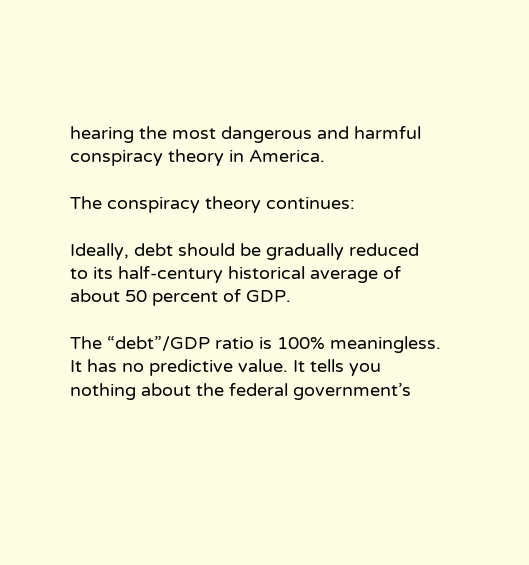hearing the most dangerous and harmful conspiracy theory in America.

The conspiracy theory continues:

Ideally, debt should be gradually reduced to its half-century historical average of about 50 percent of GDP.

The “debt”/GDP ratio is 100% meaningless. It has no predictive value. It tells you nothing about the federal government’s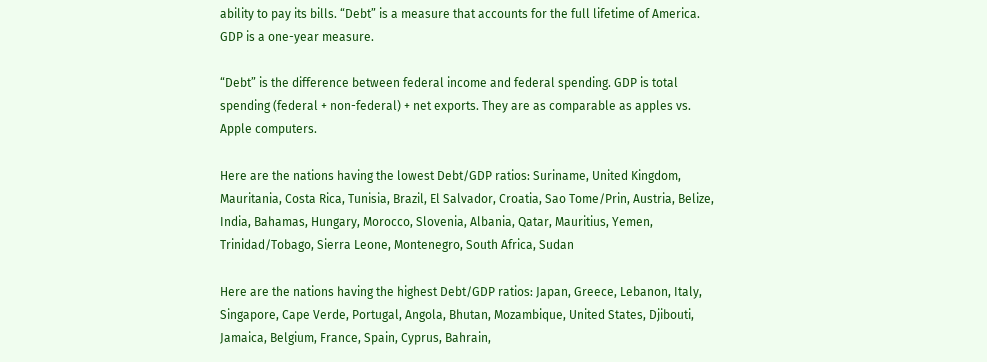ability to pay its bills. “Debt” is a measure that accounts for the full lifetime of America. GDP is a one-year measure.

“Debt” is the difference between federal income and federal spending. GDP is total spending (federal + non-federal) + net exports. They are as comparable as apples vs. Apple computers.

Here are the nations having the lowest Debt/GDP ratios: Suriname, United Kingdom, Mauritania, Costa Rica, Tunisia, Brazil, El Salvador, Croatia, Sao Tome/Prin, Austria, Belize, India, Bahamas, Hungary, Morocco, Slovenia, Albania, Qatar, Mauritius, Yemen, Trinidad/Tobago, Sierra Leone, Montenegro, South Africa, Sudan

Here are the nations having the highest Debt/GDP ratios: Japan, Greece, Lebanon, Italy, Singapore, Cape Verde, Portugal, Angola, Bhutan, Mozambique, United States, Djibouti, Jamaica, Belgium, France, Spain, Cyprus, Bahrain,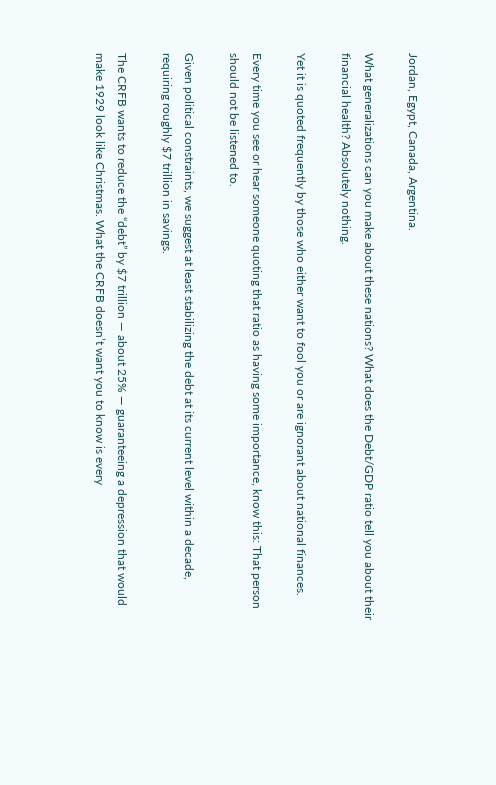Jordan, Egypt, Canada, Argentina.

What generalizations can you make about these nations? What does the Debt/GDP ratio tell you about their financial health? Absolutely nothing.

Yet it is quoted frequently by those who either want to fool you or are ignorant about national finances.

Every time you see or hear someone quoting that ratio as having some importance, know this: That person should not be listened to.

Given political constraints, we suggest at least stabilizing the debt at its current level within a decade, requiring roughly $7 trillion in savings.

The CRFB wants to reduce the “debt” by $7 trillion — about 25% — guaranteeing a depression that would make 1929 look like Christmas. What the CRFB doesn’t want you to know is every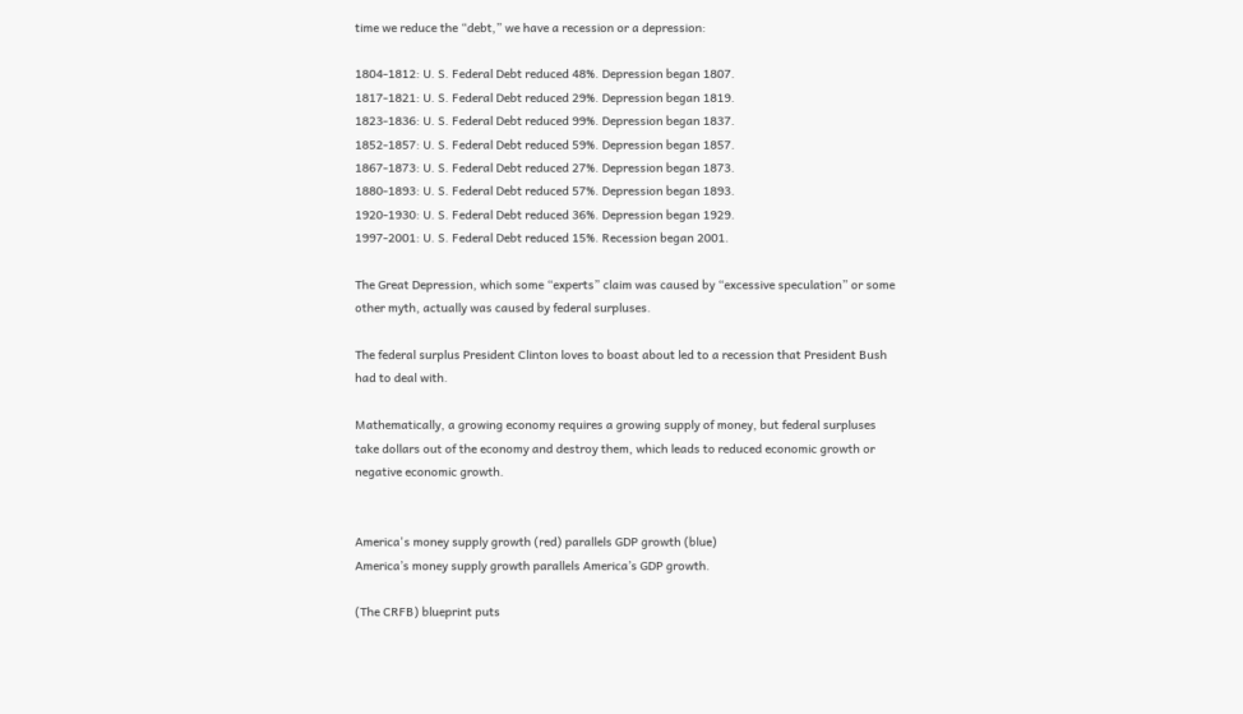time we reduce the “debt,” we have a recession or a depression:

1804-1812: U. S. Federal Debt reduced 48%. Depression began 1807.
1817-1821: U. S. Federal Debt reduced 29%. Depression began 1819.
1823-1836: U. S. Federal Debt reduced 99%. Depression began 1837.
1852-1857: U. S. Federal Debt reduced 59%. Depression began 1857.
1867-1873: U. S. Federal Debt reduced 27%. Depression began 1873.
1880-1893: U. S. Federal Debt reduced 57%. Depression began 1893.
1920-1930: U. S. Federal Debt reduced 36%. Depression began 1929.
1997-2001: U. S. Federal Debt reduced 15%. Recession began 2001.

The Great Depression, which some “experts” claim was caused by “excessive speculation” or some other myth, actually was caused by federal surpluses.

The federal surplus President Clinton loves to boast about led to a recession that President Bush had to deal with.

Mathematically, a growing economy requires a growing supply of money, but federal surpluses take dollars out of the economy and destroy them, which leads to reduced economic growth or negative economic growth.


America's money supply growth (red) parallels GDP growth (blue)
America’s money supply growth parallels America’s GDP growth.

(The CRFB) blueprint puts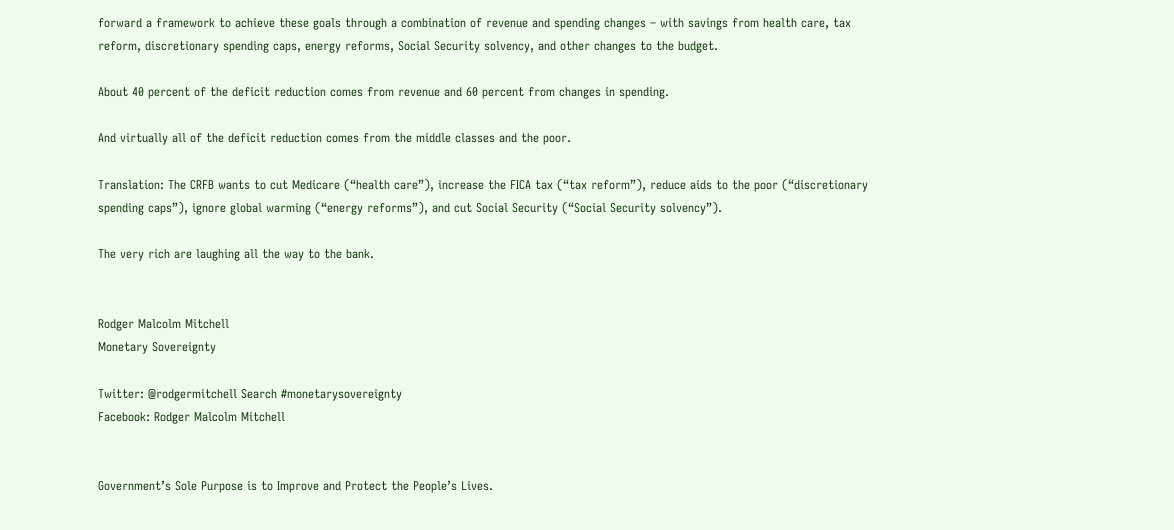forward a framework to achieve these goals through a combination of revenue and spending changes – with savings from health care, tax reform, discretionary spending caps, energy reforms, Social Security solvency, and other changes to the budget.

About 40 percent of the deficit reduction comes from revenue and 60 percent from changes in spending.

And virtually all of the deficit reduction comes from the middle classes and the poor.

Translation: The CRFB wants to cut Medicare (“health care”), increase the FICA tax (“tax reform”), reduce aids to the poor (“discretionary spending caps”), ignore global warming (“energy reforms”), and cut Social Security (“Social Security solvency”).

The very rich are laughing all the way to the bank.


Rodger Malcolm Mitchell
Monetary Sovereignty

Twitter: @rodgermitchell Search #monetarysovereignty
Facebook: Rodger Malcolm Mitchell


Government’s Sole Purpose is to Improve and Protect the People’s Lives.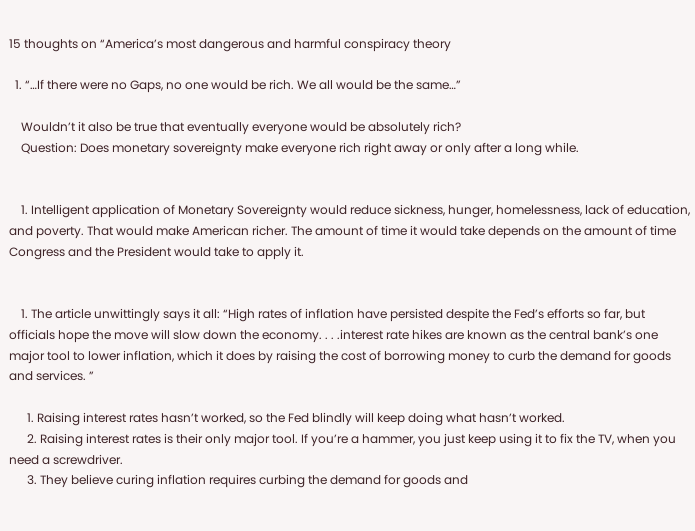15 thoughts on “America’s most dangerous and harmful conspiracy theory

  1. “…If there were no Gaps, no one would be rich. We all would be the same…”

    Wouldn’t it also be true that eventually everyone would be absolutely rich?
    Question: Does monetary sovereignty make everyone rich right away or only after a long while.


    1. Intelligent application of Monetary Sovereignty would reduce sickness, hunger, homelessness, lack of education, and poverty. That would make American richer. The amount of time it would take depends on the amount of time Congress and the President would take to apply it.


    1. The article unwittingly says it all: “High rates of inflation have persisted despite the Fed’s efforts so far, but officials hope the move will slow down the economy. . . .interest rate hikes are known as the central bank’s one major tool to lower inflation, which it does by raising the cost of borrowing money to curb the demand for goods and services. ”

      1. Raising interest rates hasn’t worked, so the Fed blindly will keep doing what hasn’t worked.
      2. Raising interest rates is their only major tool. If you’re a hammer, you just keep using it to fix the TV, when you need a screwdriver.
      3. They believe curing inflation requires curbing the demand for goods and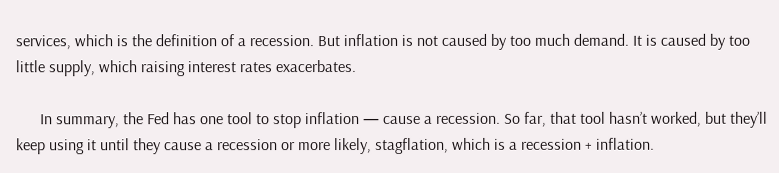services, which is the definition of a recession. But inflation is not caused by too much demand. It is caused by too little supply, which raising interest rates exacerbates.

      In summary, the Fed has one tool to stop inflation — cause a recession. So far, that tool hasn’t worked, but they’ll keep using it until they cause a recession or more likely, stagflation, which is a recession + inflation.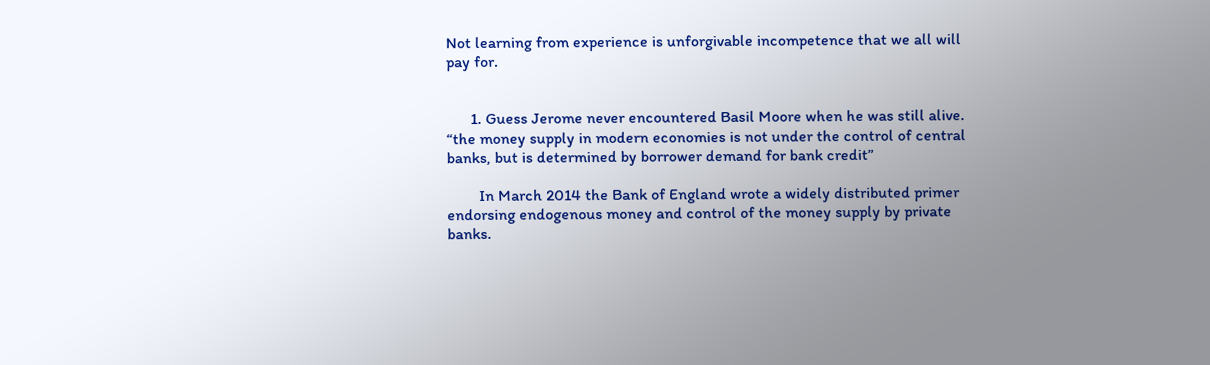Not learning from experience is unforgivable incompetence that we all will pay for.


      1. Guess Jerome never encountered Basil Moore when he was still alive. “the money supply in modern economies is not under the control of central banks, but is determined by borrower demand for bank credit”

        In March 2014 the Bank of England wrote a widely distributed primer endorsing endogenous money and control of the money supply by private banks.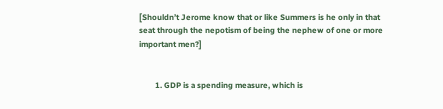[Shouldn’t Jerome know that or like Summers is he only in that seat through the nepotism of being the nephew of one or more important men?]


        1. GDP is a spending measure, which is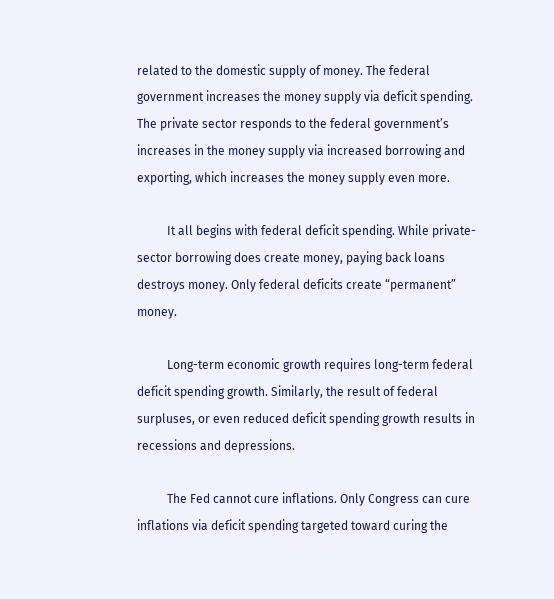related to the domestic supply of money. The federal government increases the money supply via deficit spending. The private sector responds to the federal government’s increases in the money supply via increased borrowing and exporting, which increases the money supply even more.

          It all begins with federal deficit spending. While private-sector borrowing does create money, paying back loans destroys money. Only federal deficits create “permanent” money.

          Long-term economic growth requires long-term federal deficit spending growth. Similarly, the result of federal surpluses, or even reduced deficit spending growth results in recessions and depressions.

          The Fed cannot cure inflations. Only Congress can cure inflations via deficit spending targeted toward curing the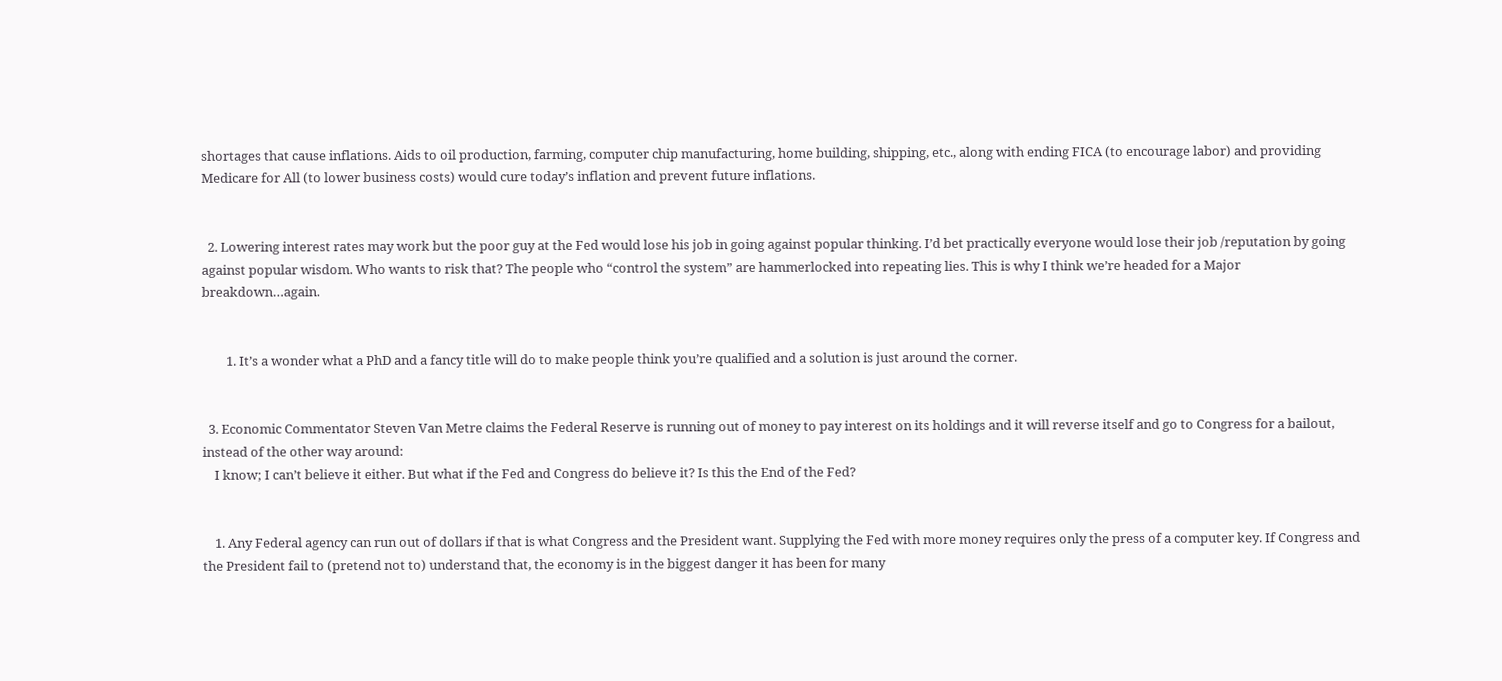shortages that cause inflations. Aids to oil production, farming, computer chip manufacturing, home building, shipping, etc., along with ending FICA (to encourage labor) and providing Medicare for All (to lower business costs) would cure today’s inflation and prevent future inflations.


  2. Lowering interest rates may work but the poor guy at the Fed would lose his job in going against popular thinking. I’d bet practically everyone would lose their job /reputation by going against popular wisdom. Who wants to risk that? The people who “control the system” are hammerlocked into repeating lies. This is why I think we’re headed for a Major breakdown…again.


        1. It’s a wonder what a PhD and a fancy title will do to make people think you’re qualified and a solution is just around the corner.


  3. Economic Commentator Steven Van Metre claims the Federal Reserve is running out of money to pay interest on its holdings and it will reverse itself and go to Congress for a bailout, instead of the other way around:
    I know; I can’t believe it either. But what if the Fed and Congress do believe it? Is this the End of the Fed?


    1. Any Federal agency can run out of dollars if that is what Congress and the President want. Supplying the Fed with more money requires only the press of a computer key. If Congress and the President fail to (pretend not to) understand that, the economy is in the biggest danger it has been for many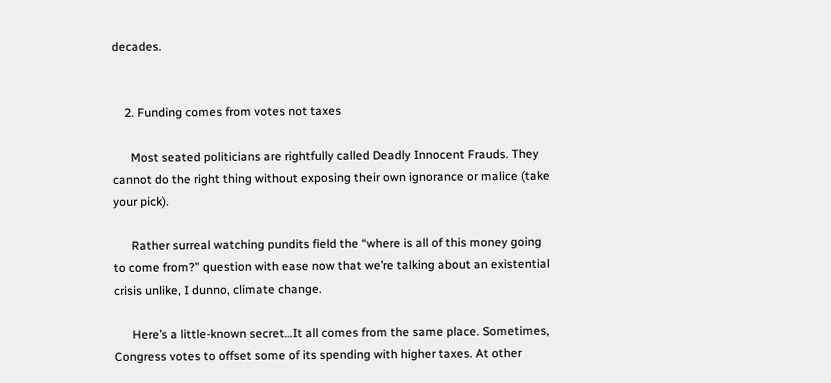decades.


    2. Funding comes from votes not taxes

      Most seated politicians are rightfully called Deadly Innocent Frauds. They cannot do the right thing without exposing their own ignorance or malice (take your pick).

      Rather surreal watching pundits field the “where is all of this money going to come from?” question with ease now that we’re talking about an existential crisis unlike, I dunno, climate change.

      Here’s a little-known secret…It all comes from the same place. Sometimes, Congress votes to offset some of its spending with higher taxes. At other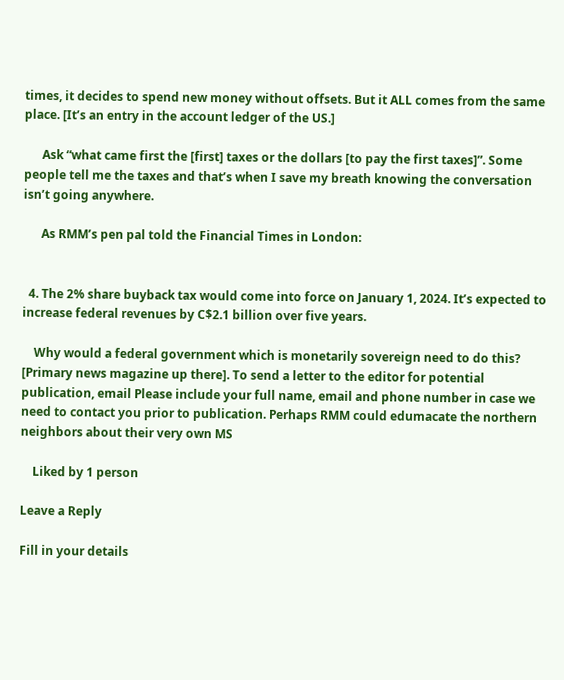times, it decides to spend new money without offsets. But it ALL comes from the same place. [It’s an entry in the account ledger of the US.]

      Ask “what came first the [first] taxes or the dollars [to pay the first taxes]”. Some people tell me the taxes and that’s when I save my breath knowing the conversation isn’t going anywhere.

      As RMM’s pen pal told the Financial Times in London:


  4. The 2% share buyback tax would come into force on January 1, 2024. It’s expected to increase federal revenues by C$2.1 billion over five years.

    Why would a federal government which is monetarily sovereign need to do this? [Primary news magazine up there]. To send a letter to the editor for potential publication, email Please include your full name, email and phone number in case we need to contact you prior to publication. Perhaps RMM could edumacate the northern neighbors about their very own MS

    Liked by 1 person

Leave a Reply

Fill in your details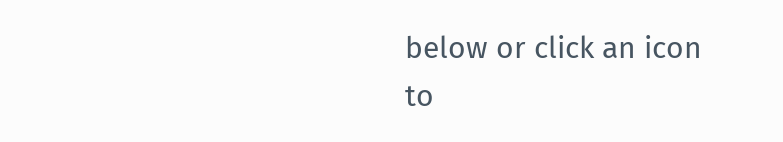below or click an icon to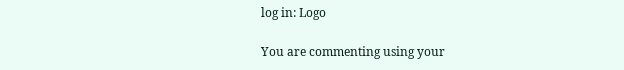log in: Logo

You are commenting using your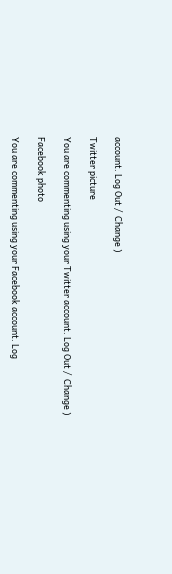account. Log Out /  Change )

Twitter picture

You are commenting using your Twitter account. Log Out /  Change )

Facebook photo

You are commenting using your Facebook account. Log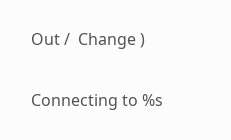Out /  Change )

Connecting to %s